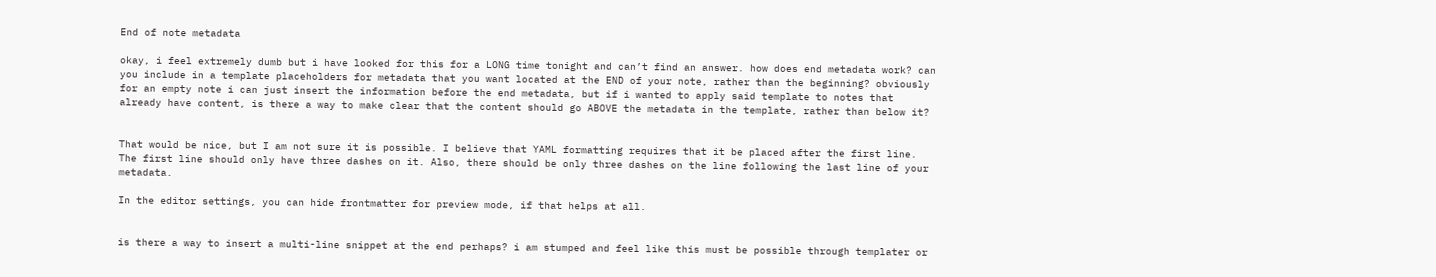End of note metadata

okay, i feel extremely dumb but i have looked for this for a LONG time tonight and can’t find an answer. how does end metadata work? can you include in a template placeholders for metadata that you want located at the END of your note, rather than the beginning? obviously for an empty note i can just insert the information before the end metadata, but if i wanted to apply said template to notes that already have content, is there a way to make clear that the content should go ABOVE the metadata in the template, rather than below it?


That would be nice, but I am not sure it is possible. I believe that YAML formatting requires that it be placed after the first line. The first line should only have three dashes on it. Also, there should be only three dashes on the line following the last line of your metadata.

In the editor settings, you can hide frontmatter for preview mode, if that helps at all.


is there a way to insert a multi-line snippet at the end perhaps? i am stumped and feel like this must be possible through templater or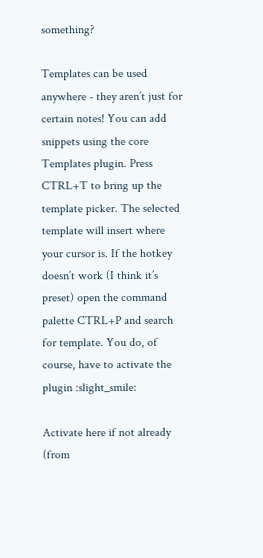something?

Templates can be used anywhere - they aren’t just for certain notes! You can add snippets using the core Templates plugin. Press CTRL+T to bring up the template picker. The selected template will insert where your cursor is. If the hotkey doesn’t work (I think it’s preset) open the command palette CTRL+P and search for template. You do, of course, have to activate the plugin :slight_smile:

Activate here if not already (from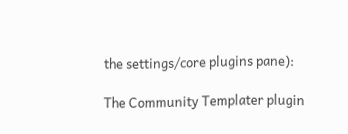the settings/core plugins pane):

The Community Templater plugin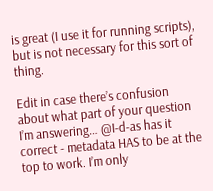is great (I use it for running scripts), but is not necessary for this sort of thing.

Edit in case there’s confusion about what part of your question I’m answering… @I-d-as has it correct - metadata HAS to be at the top to work. I’m only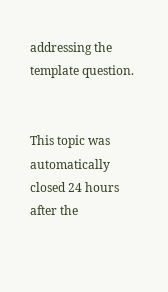addressing the template question.


This topic was automatically closed 24 hours after the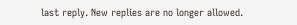last reply. New replies are no longer allowed.